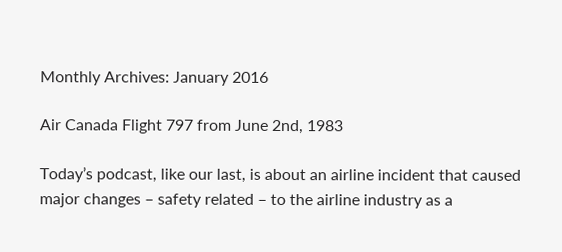Monthly Archives: January 2016

Air Canada Flight 797 from June 2nd, 1983

Today’s podcast, like our last, is about an airline incident that caused major changes – safety related – to the airline industry as a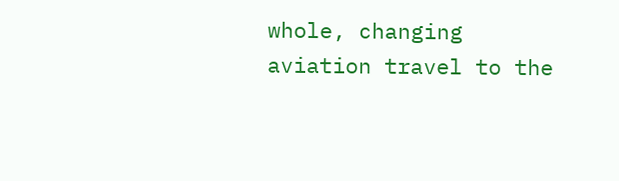whole, changing aviation travel to the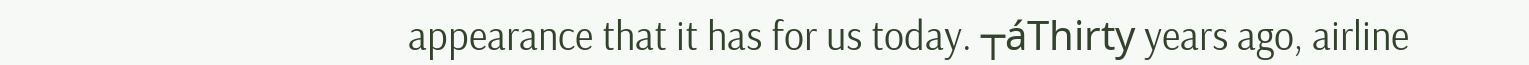appearance that it has for us today. ┬áThirty years ago, airline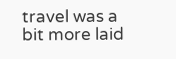travel was a bit more laid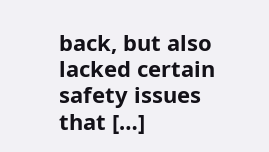back, but also lacked certain safety issues that […]